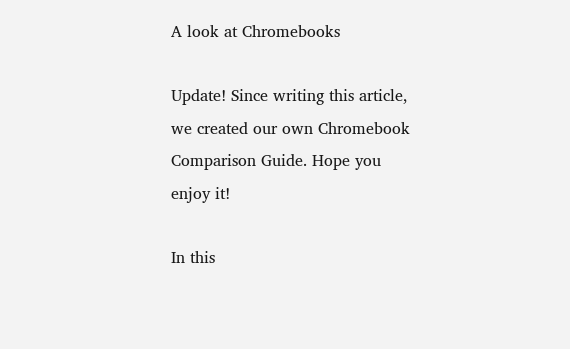A look at Chromebooks

Update! Since writing this article, we created our own Chromebook Comparison Guide. Hope you enjoy it!

In this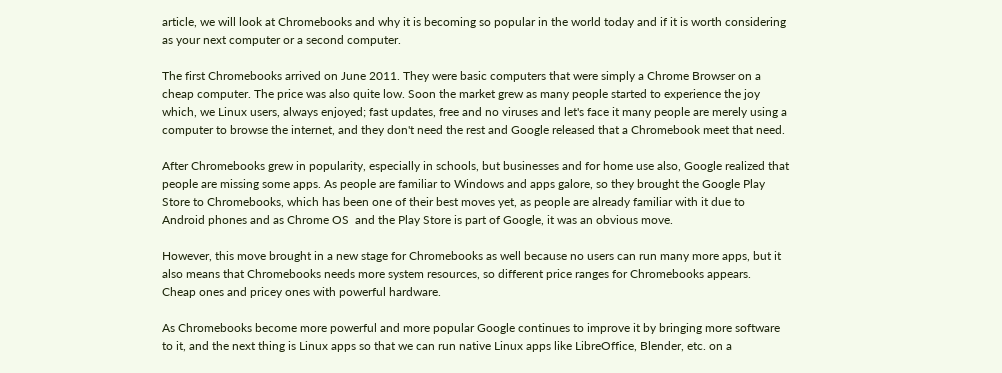article, we will look at Chromebooks and why it is becoming so popular in the world today and if it is worth considering as your next computer or a second computer.

The first Chromebooks arrived on June 2011. They were basic computers that were simply a Chrome Browser on a cheap computer. The price was also quite low. Soon the market grew as many people started to experience the joy which, we Linux users, always enjoyed; fast updates, free and no viruses and let's face it many people are merely using a computer to browse the internet, and they don't need the rest and Google released that a Chromebook meet that need.

After Chromebooks grew in popularity, especially in schools, but businesses and for home use also, Google realized that people are missing some apps. As people are familiar to Windows and apps galore, so they brought the Google Play Store to Chromebooks, which has been one of their best moves yet, as people are already familiar with it due to Android phones and as Chrome OS  and the Play Store is part of Google, it was an obvious move.

However, this move brought in a new stage for Chromebooks as well because no users can run many more apps, but it also means that Chromebooks needs more system resources, so different price ranges for Chromebooks appears.  Cheap ones and pricey ones with powerful hardware.

As Chromebooks become more powerful and more popular Google continues to improve it by bringing more software to it, and the next thing is Linux apps so that we can run native Linux apps like LibreOffice, Blender, etc. on a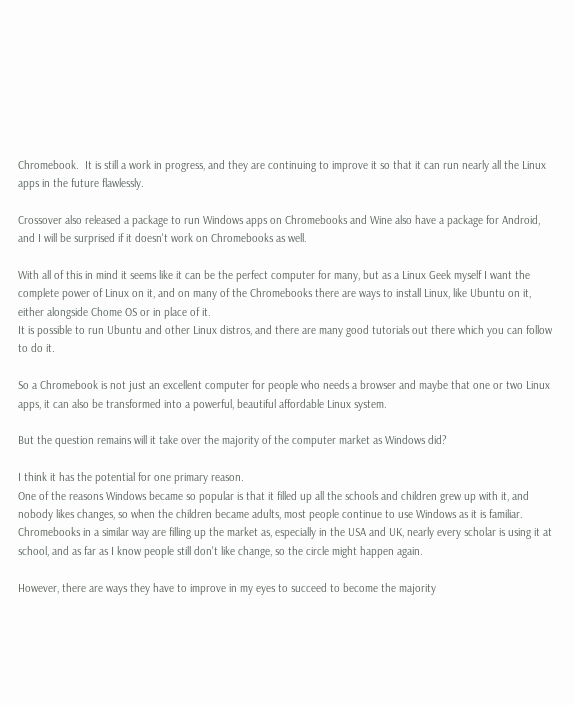Chromebook.  It is still a work in progress, and they are continuing to improve it so that it can run nearly all the Linux apps in the future flawlessly.

Crossover also released a package to run Windows apps on Chromebooks and Wine also have a package for Android, and I will be surprised if it doesn't work on Chromebooks as well.

With all of this in mind it seems like it can be the perfect computer for many, but as a Linux Geek myself I want the complete power of Linux on it, and on many of the Chromebooks there are ways to install Linux, like Ubuntu on it, either alongside Chome OS or in place of it.
It is possible to run Ubuntu and other Linux distros, and there are many good tutorials out there which you can follow to do it.

So a Chromebook is not just an excellent computer for people who needs a browser and maybe that one or two Linux apps, it can also be transformed into a powerful, beautiful affordable Linux system.

But the question remains will it take over the majority of the computer market as Windows did?

I think it has the potential for one primary reason.
One of the reasons Windows became so popular is that it filled up all the schools and children grew up with it, and nobody likes changes, so when the children became adults, most people continue to use Windows as it is familiar.  Chromebooks in a similar way are filling up the market as, especially in the USA and UK, nearly every scholar is using it at school, and as far as I know people still don't like change, so the circle might happen again.

However, there are ways they have to improve in my eyes to succeed to become the majority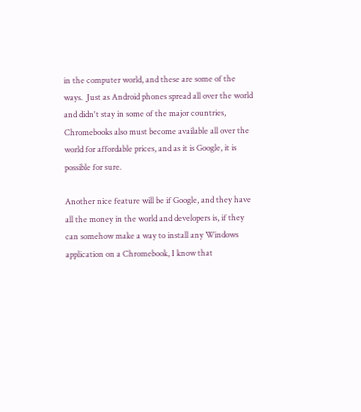in the computer world, and these are some of the ways.  Just as Android phones spread all over the world and didn't stay in some of the major countries, Chromebooks also must become available all over the world for affordable prices, and as it is Google, it is possible for sure.

Another nice feature will be if Google, and they have all the money in the world and developers is, if they can somehow make a way to install any Windows application on a Chromebook, I know that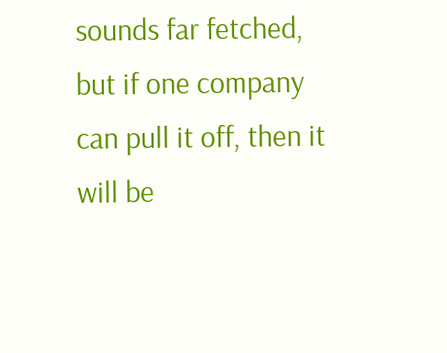sounds far fetched, but if one company can pull it off, then it will be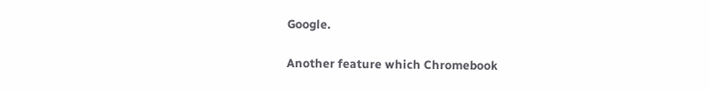Google.

Another feature which Chromebook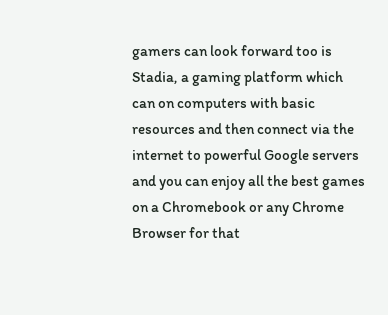gamers can look forward too is Stadia, a gaming platform which can on computers with basic resources and then connect via the internet to powerful Google servers and you can enjoy all the best games on a Chromebook or any Chrome Browser for that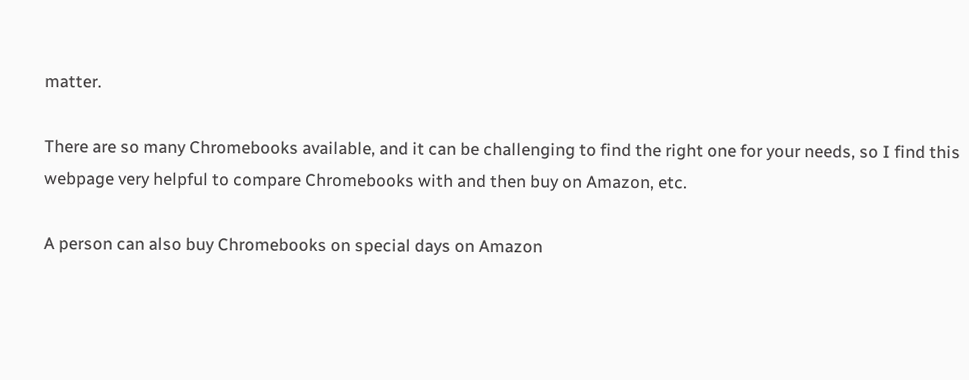matter.

There are so many Chromebooks available, and it can be challenging to find the right one for your needs, so I find this webpage very helpful to compare Chromebooks with and then buy on Amazon, etc.

A person can also buy Chromebooks on special days on Amazon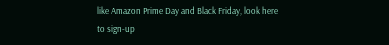like Amazon Prime Day and Black Friday, look here to sign-up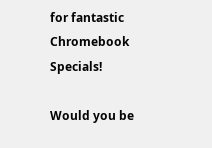for fantastic Chromebook Specials!

Would you be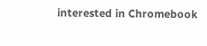interested in Chromebook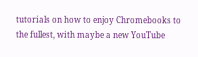tutorials on how to enjoy Chromebooks to the fullest, with maybe a new YouTube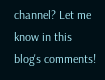channel? Let me know in this blog's comments!